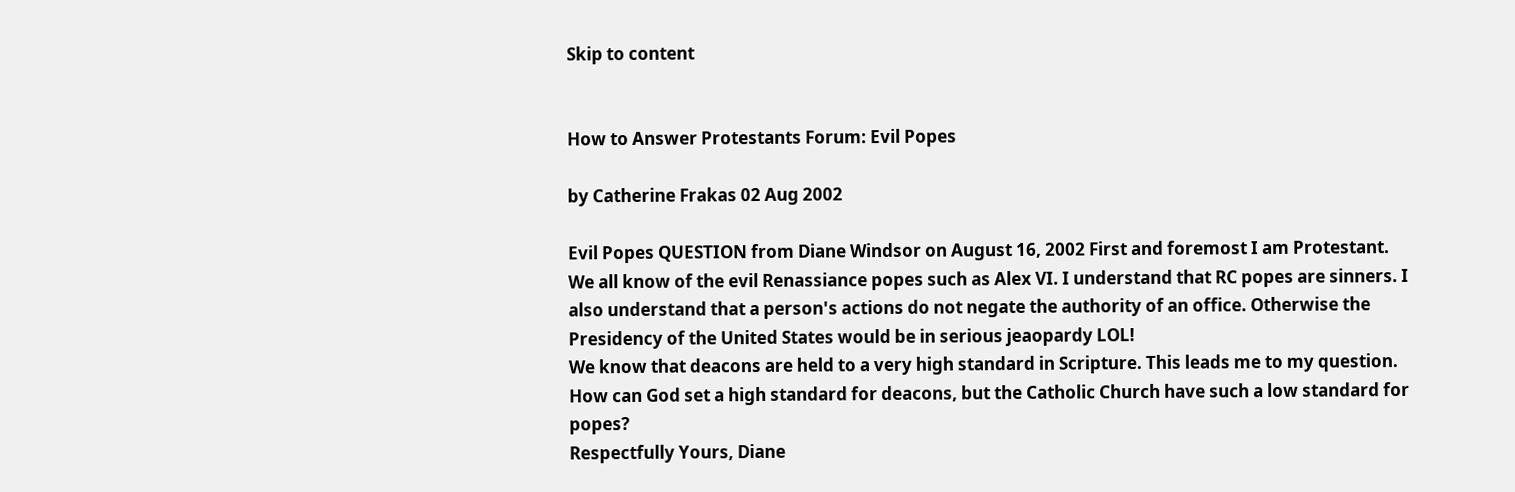Skip to content


How to Answer Protestants Forum: Evil Popes

by Catherine Frakas 02 Aug 2002

Evil Popes QUESTION from Diane Windsor on August 16, 2002 First and foremost I am Protestant.
We all know of the evil Renassiance popes such as Alex VI. I understand that RC popes are sinners. I also understand that a person's actions do not negate the authority of an office. Otherwise the Presidency of the United States would be in serious jeaopardy LOL!
We know that deacons are held to a very high standard in Scripture. This leads me to my question. How can God set a high standard for deacons, but the Catholic Church have such a low standard for popes?
Respectfully Yours, Diane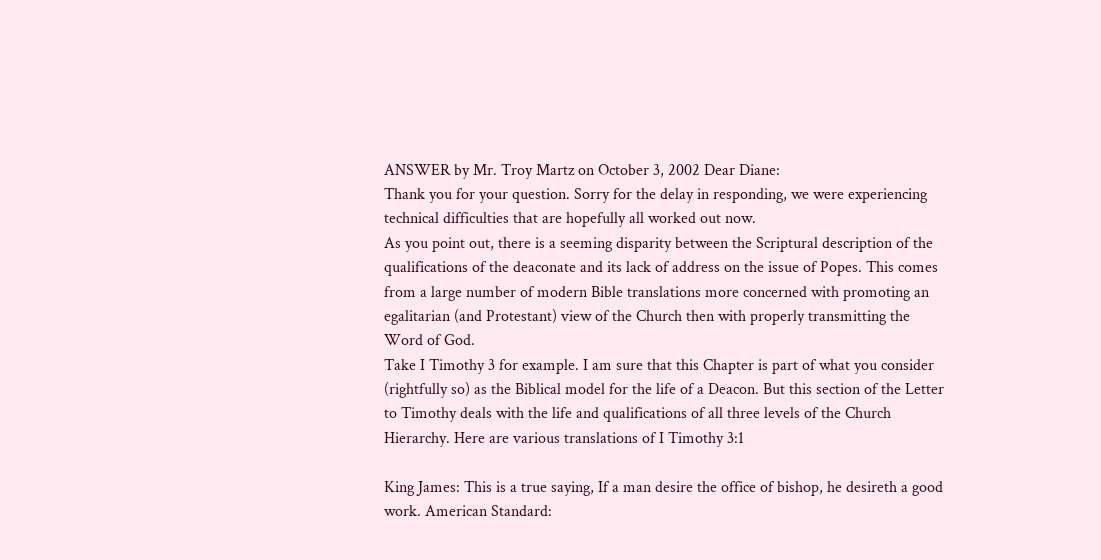ANSWER by Mr. Troy Martz on October 3, 2002 Dear Diane:
Thank you for your question. Sorry for the delay in responding, we were experiencing technical difficulties that are hopefully all worked out now.
As you point out, there is a seeming disparity between the Scriptural description of the qualifications of the deaconate and its lack of address on the issue of Popes. This comes from a large number of modern Bible translations more concerned with promoting an egalitarian (and Protestant) view of the Church then with properly transmitting the Word of God.
Take I Timothy 3 for example. I am sure that this Chapter is part of what you consider (rightfully so) as the Biblical model for the life of a Deacon. But this section of the Letter to Timothy deals with the life and qualifications of all three levels of the Church Hierarchy. Here are various translations of I Timothy 3:1

King James: This is a true saying, If a man desire the office of bishop, he desireth a good work. American Standard: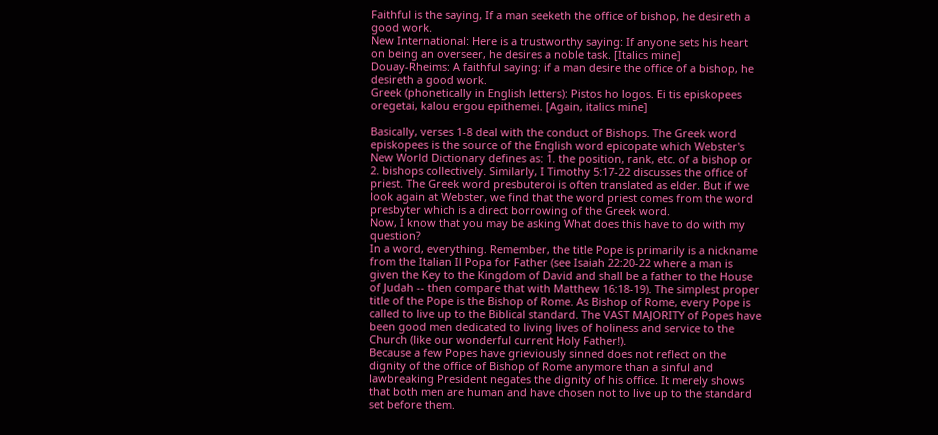Faithful is the saying, If a man seeketh the office of bishop, he desireth a good work.
New International: Here is a trustworthy saying: If anyone sets his heart on being an overseer, he desires a noble task. [Italics mine]
Douay-Rheims: A faithful saying: if a man desire the office of a bishop, he desireth a good work.
Greek (phonetically in English letters): Pistos ho logos. Ei tis episkopees oregetai, kalou ergou epithemei. [Again, italics mine]

Basically, verses 1-8 deal with the conduct of Bishops. The Greek word episkopees is the source of the English word epicopate which Webster's New World Dictionary defines as: 1. the position, rank, etc. of a bishop or 2. bishops collectively. Similarly, I Timothy 5:17-22 discusses the office of priest. The Greek word presbuteroi is often translated as elder. But if we look again at Webster, we find that the word priest comes from the word presbyter which is a direct borrowing of the Greek word.
Now, I know that you may be asking What does this have to do with my question?
In a word, everything. Remember, the title Pope is primarily is a nickname from the Italian Il Popa for Father (see Isaiah 22:20-22 where a man is given the Key to the Kingdom of David and shall be a father to the House of Judah -- then compare that with Matthew 16:18-19). The simplest proper title of the Pope is the Bishop of Rome. As Bishop of Rome, every Pope is called to live up to the Biblical standard. The VAST MAJORITY of Popes have been good men dedicated to living lives of holiness and service to the Church (like our wonderful current Holy Father!).
Because a few Popes have grieviously sinned does not reflect on the dignity of the office of Bishop of Rome anymore than a sinful and lawbreaking President negates the dignity of his office. It merely shows that both men are human and have chosen not to live up to the standard set before them.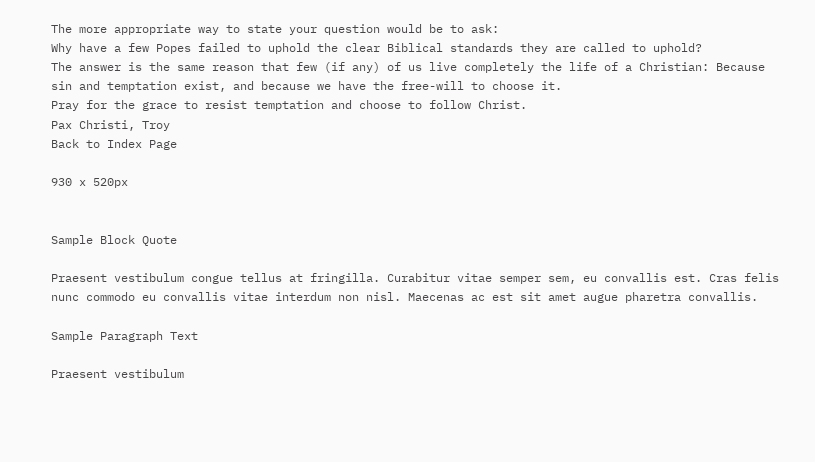The more appropriate way to state your question would be to ask:
Why have a few Popes failed to uphold the clear Biblical standards they are called to uphold?
The answer is the same reason that few (if any) of us live completely the life of a Christian: Because sin and temptation exist, and because we have the free-will to choose it.
Pray for the grace to resist temptation and choose to follow Christ.
Pax Christi, Troy
Back to Index Page

930 x 520px


Sample Block Quote

Praesent vestibulum congue tellus at fringilla. Curabitur vitae semper sem, eu convallis est. Cras felis nunc commodo eu convallis vitae interdum non nisl. Maecenas ac est sit amet augue pharetra convallis.

Sample Paragraph Text

Praesent vestibulum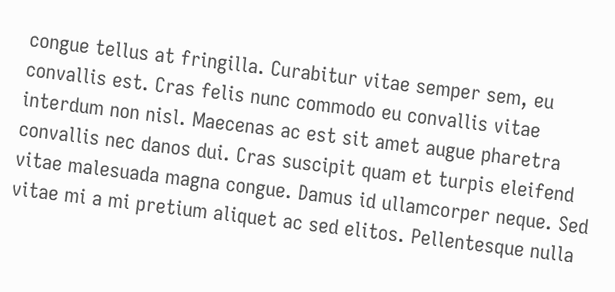congue tellus at fringilla. Curabitur vitae semper sem, eu convallis est. Cras felis nunc commodo eu convallis vitae interdum non nisl. Maecenas ac est sit amet augue pharetra convallis nec danos dui. Cras suscipit quam et turpis eleifend vitae malesuada magna congue. Damus id ullamcorper neque. Sed vitae mi a mi pretium aliquet ac sed elitos. Pellentesque nulla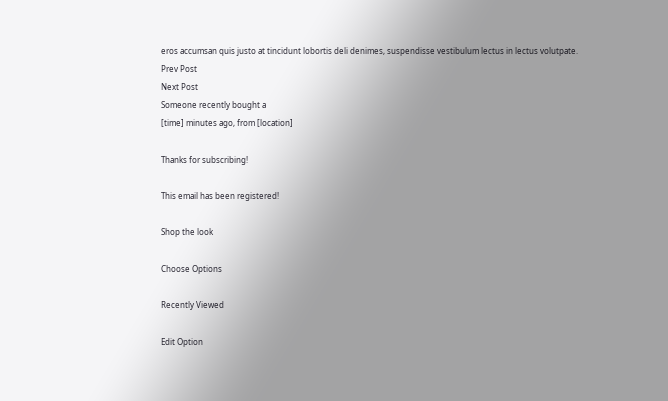eros accumsan quis justo at tincidunt lobortis deli denimes, suspendisse vestibulum lectus in lectus volutpate.
Prev Post
Next Post
Someone recently bought a
[time] minutes ago, from [location]

Thanks for subscribing!

This email has been registered!

Shop the look

Choose Options

Recently Viewed

Edit Option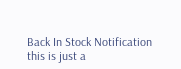Back In Stock Notification
this is just a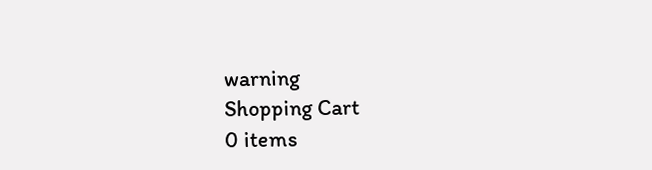warning
Shopping Cart
0 items